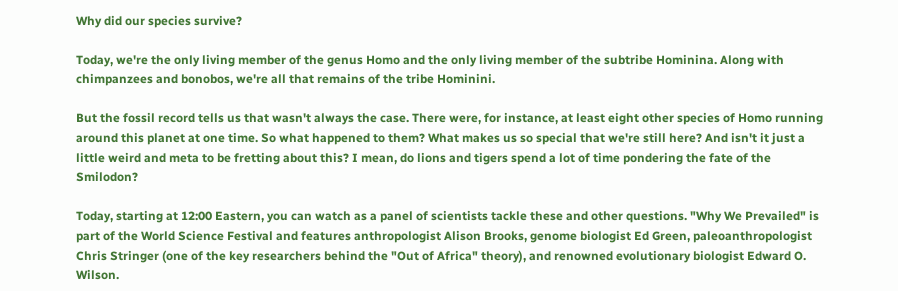Why did our species survive?

Today, we're the only living member of the genus Homo and the only living member of the subtribe Hominina. Along with chimpanzees and bonobos, we're all that remains of the tribe Hominini.

But the fossil record tells us that wasn't always the case. There were, for instance, at least eight other species of Homo running around this planet at one time. So what happened to them? What makes us so special that we're still here? And isn't it just a little weird and meta to be fretting about this? I mean, do lions and tigers spend a lot of time pondering the fate of the Smilodon?

Today, starting at 12:00 Eastern, you can watch as a panel of scientists tackle these and other questions. "Why We Prevailed" is part of the World Science Festival and features anthropologist Alison Brooks, genome biologist Ed Green, paleoanthropologist Chris Stringer (one of the key researchers behind the "Out of Africa" theory), and renowned evolutionary biologist Edward O. Wilson.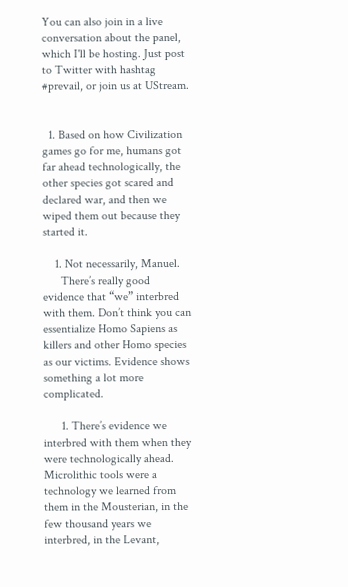You can also join in a live conversation about the panel, which I'll be hosting. Just post to Twitter with hashtag #prevail, or join us at UStream.


  1. Based on how Civilization games go for me, humans got far ahead technologically, the other species got scared and declared war, and then we wiped them out because they started it.

    1. Not necessarily, Manuel.
      There’s really good evidence that “we” interbred with them. Don’t think you can essentialize Homo Sapiens as killers and other Homo species as our victims. Evidence shows something a lot more complicated.

      1. There’s evidence we interbred with them when they were technologically ahead.  Microlithic tools were a technology we learned from them in the Mousterian, in the few thousand years we interbred, in the Levant,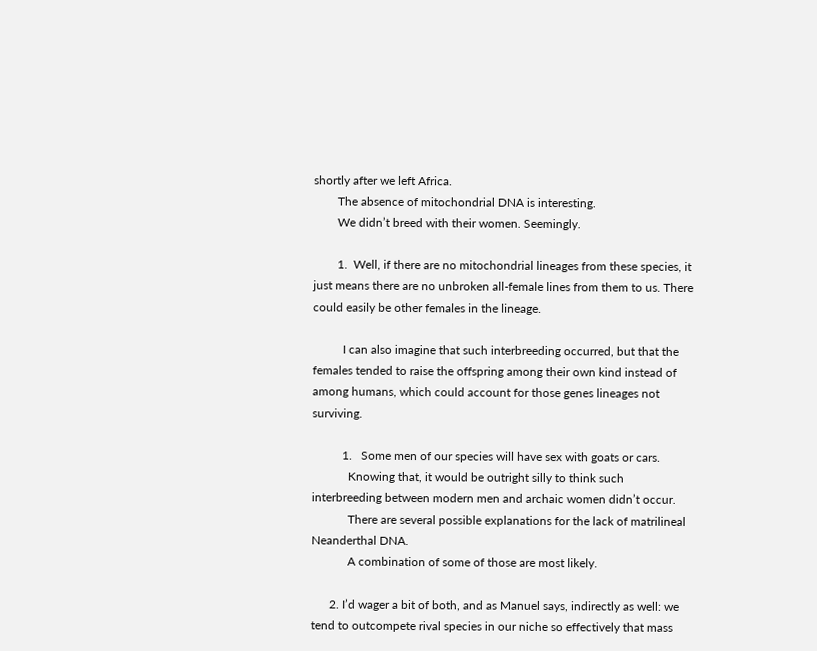shortly after we left Africa.
        The absence of mitochondrial DNA is interesting.
        We didn’t breed with their women. Seemingly.

        1.  Well, if there are no mitochondrial lineages from these species, it just means there are no unbroken all-female lines from them to us. There could easily be other females in the lineage.

          I can also imagine that such interbreeding occurred, but that the females tended to raise the offspring among their own kind instead of among humans, which could account for those genes lineages not surviving.

          1.   Some men of our species will have sex with goats or cars.
            Knowing that, it would be outright silly to think such interbreeding between modern men and archaic women didn’t occur.
            There are several possible explanations for the lack of matrilineal Neanderthal DNA.
            A combination of some of those are most likely.

      2. I’d wager a bit of both, and as Manuel says, indirectly as well: we tend to outcompete rival species in our niche so effectively that mass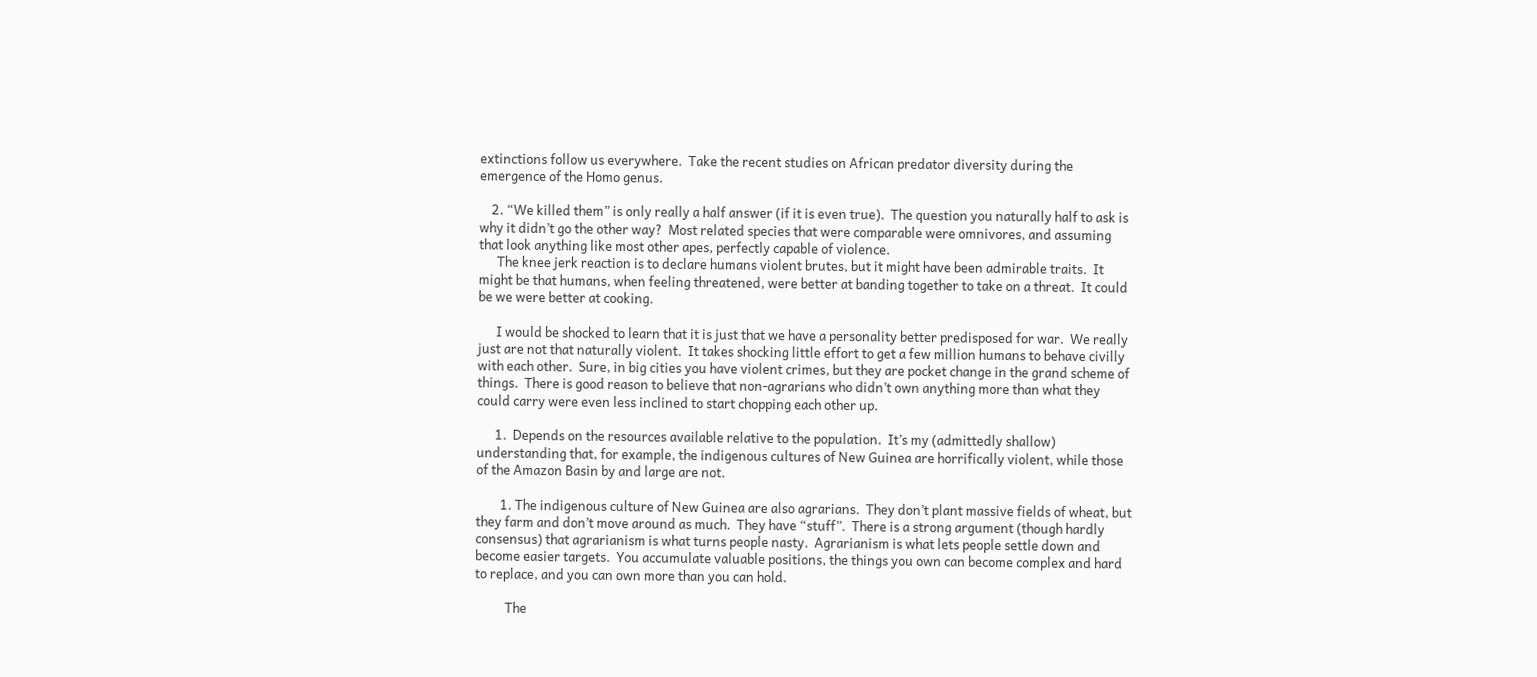extinctions follow us everywhere.  Take the recent studies on African predator diversity during the emergence of the Homo genus.

    2. “We killed them” is only really a half answer (if it is even true).  The question you naturally half to ask is why it didn’t go the other way?  Most related species that were comparable were omnivores, and assuming that look anything like most other apes, perfectly capable of violence.
      The knee jerk reaction is to declare humans violent brutes, but it might have been admirable traits.  It might be that humans, when feeling threatened, were better at banding together to take on a threat.  It could be we were better at cooking.

      I would be shocked to learn that it is just that we have a personality better predisposed for war.  We really just are not that naturally violent.  It takes shocking little effort to get a few million humans to behave civilly with each other.  Sure, in big cities you have violent crimes, but they are pocket change in the grand scheme of things.  There is good reason to believe that non-agrarians who didn’t own anything more than what they could carry were even less inclined to start chopping each other up.

      1.  Depends on the resources available relative to the population.  It’s my (admittedly shallow) understanding that, for example, the indigenous cultures of New Guinea are horrifically violent, while those of the Amazon Basin by and large are not.

        1. The indigenous culture of New Guinea are also agrarians.  They don’t plant massive fields of wheat, but they farm and don’t move around as much.  They have “stuff”.  There is a strong argument (though hardly consensus) that agrarianism is what turns people nasty.  Agrarianism is what lets people settle down and become easier targets.  You accumulate valuable positions, the things you own can become complex and hard to replace, and you can own more than you can hold.

          The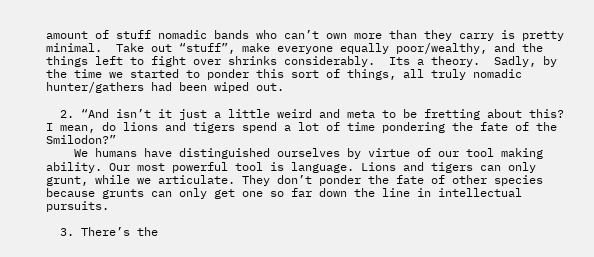amount of stuff nomadic bands who can’t own more than they carry is pretty minimal.  Take out “stuff”, make everyone equally poor/wealthy, and the things left to fight over shrinks considerably.  Its a theory.  Sadly, by the time we started to ponder this sort of things, all truly nomadic hunter/gathers had been wiped out.

  2. “And isn’t it just a little weird and meta to be fretting about this? I mean, do lions and tigers spend a lot of time pondering the fate of the Smilodon?”
    We humans have distinguished ourselves by virtue of our tool making ability. Our most powerful tool is language. Lions and tigers can only grunt, while we articulate. They don’t ponder the fate of other species because grunts can only get one so far down the line in intellectual pursuits.

  3. There’s the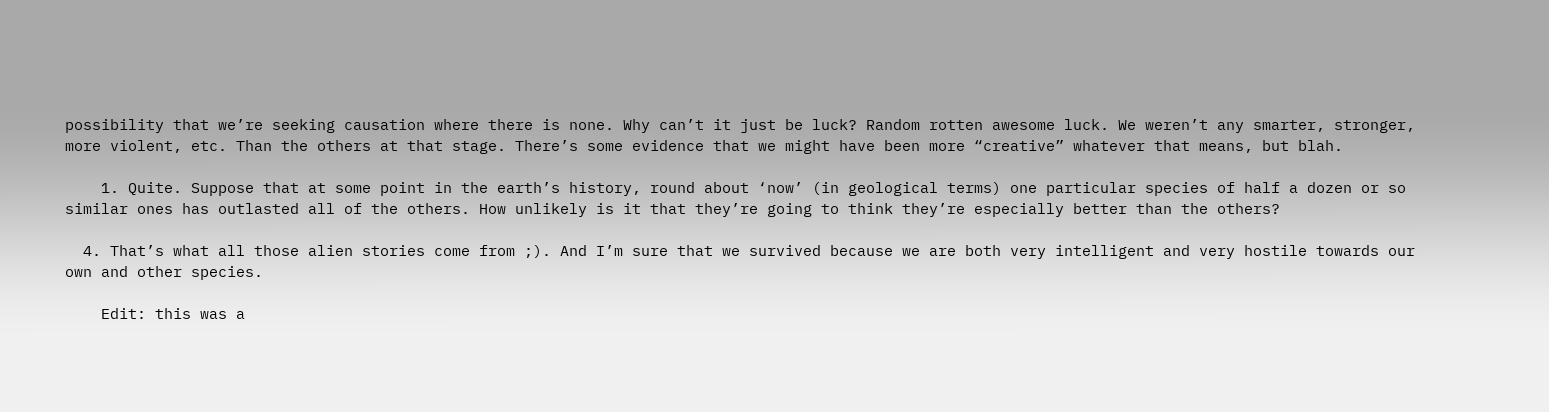possibility that we’re seeking causation where there is none. Why can’t it just be luck? Random rotten awesome luck. We weren’t any smarter, stronger, more violent, etc. Than the others at that stage. There’s some evidence that we might have been more “creative” whatever that means, but blah.

    1. Quite. Suppose that at some point in the earth’s history, round about ‘now’ (in geological terms) one particular species of half a dozen or so similar ones has outlasted all of the others. How unlikely is it that they’re going to think they’re especially better than the others?

  4. That’s what all those alien stories come from ;). And I’m sure that we survived because we are both very intelligent and very hostile towards our own and other species.

    Edit: this was a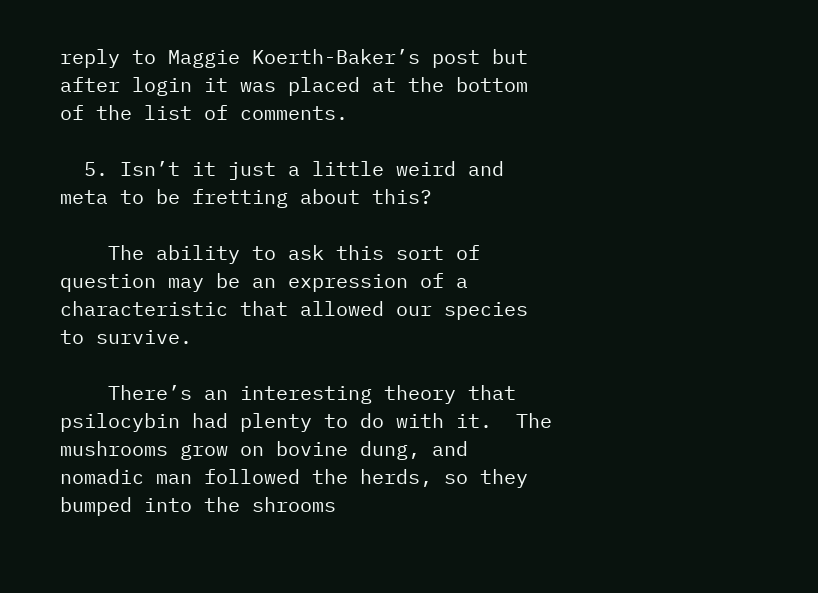reply to Maggie Koerth-Baker’s post but after login it was placed at the bottom of the list of comments.

  5. Isn’t it just a little weird and meta to be fretting about this?

    The ability to ask this sort of question may be an expression of a characteristic that allowed our species to survive.

    There’s an interesting theory that psilocybin had plenty to do with it.  The mushrooms grow on bovine dung, and nomadic man followed the herds, so they bumped into the shrooms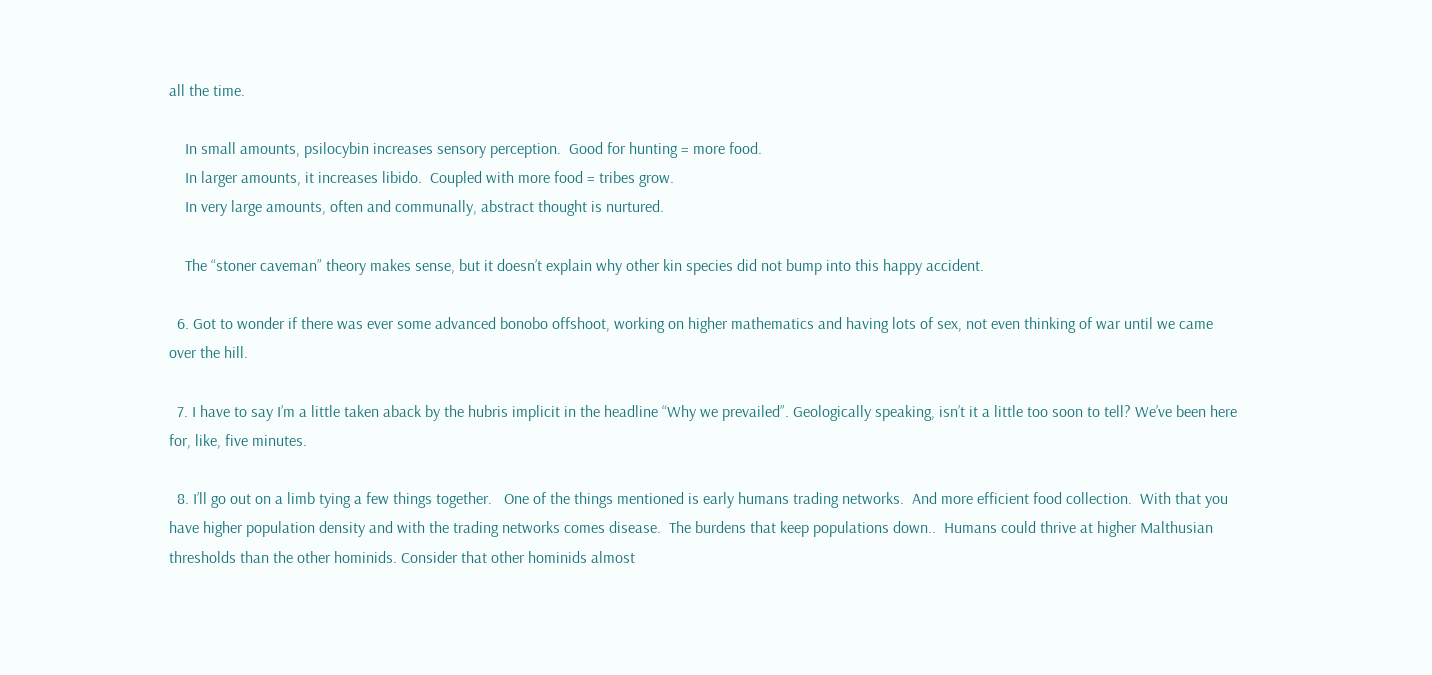all the time.

    In small amounts, psilocybin increases sensory perception.  Good for hunting = more food.
    In larger amounts, it increases libido.  Coupled with more food = tribes grow.
    In very large amounts, often and communally, abstract thought is nurtured.

    The “stoner caveman” theory makes sense, but it doesn’t explain why other kin species did not bump into this happy accident.

  6. Got to wonder if there was ever some advanced bonobo offshoot, working on higher mathematics and having lots of sex, not even thinking of war until we came over the hill.

  7. I have to say I’m a little taken aback by the hubris implicit in the headline “Why we prevailed”. Geologically speaking, isn’t it a little too soon to tell? We’ve been here for, like, five minutes.

  8. I’ll go out on a limb tying a few things together.   One of the things mentioned is early humans trading networks.  And more efficient food collection.  With that you have higher population density and with the trading networks comes disease.  The burdens that keep populations down..  Humans could thrive at higher Malthusian thresholds than the other hominids. Consider that other hominids almost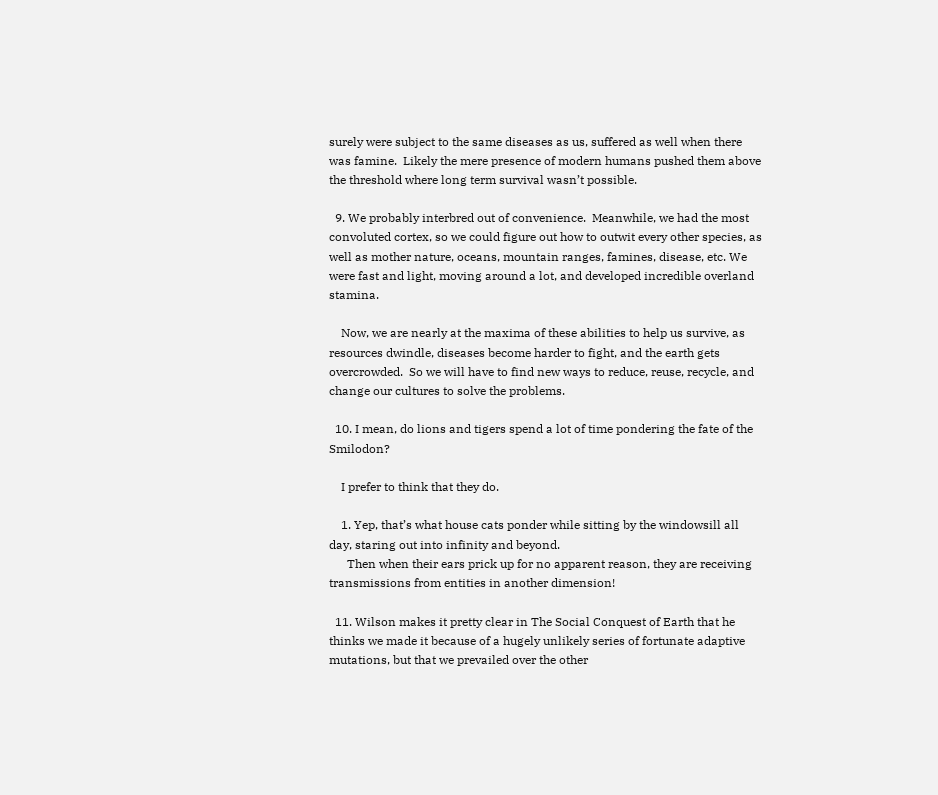surely were subject to the same diseases as us, suffered as well when there was famine.  Likely the mere presence of modern humans pushed them above the threshold where long term survival wasn’t possible.

  9. We probably interbred out of convenience.  Meanwhile, we had the most convoluted cortex, so we could figure out how to outwit every other species, as well as mother nature, oceans, mountain ranges, famines, disease, etc. We were fast and light, moving around a lot, and developed incredible overland stamina.

    Now, we are nearly at the maxima of these abilities to help us survive, as resources dwindle, diseases become harder to fight, and the earth gets overcrowded.  So we will have to find new ways to reduce, reuse, recycle, and change our cultures to solve the problems.

  10. I mean, do lions and tigers spend a lot of time pondering the fate of the Smilodon?

    I prefer to think that they do.

    1. Yep, that’s what house cats ponder while sitting by the windowsill all day, staring out into infinity and beyond.
      Then when their ears prick up for no apparent reason, they are receiving transmissions from entities in another dimension!

  11. Wilson makes it pretty clear in The Social Conquest of Earth that he thinks we made it because of a hugely unlikely series of fortunate adaptive mutations, but that we prevailed over the other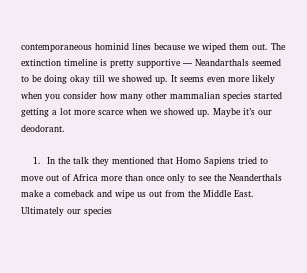contemporaneous hominid lines because we wiped them out. The extinction timeline is pretty supportive — Neandarthals seemed to be doing okay till we showed up. It seems even more likely when you consider how many other mammalian species started getting a lot more scarce when we showed up. Maybe it’s our deodorant.

    1.  In the talk they mentioned that Homo Sapiens tried to move out of Africa more than once only to see the Neanderthals make a comeback and wipe us out from the Middle East. Ultimately our species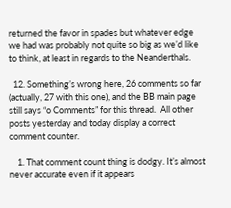returned the favor in spades but whatever edge we had was probably not quite so big as we’d like to think, at least in regards to the Neanderthals.

  12. Something’s wrong here, 26 comments so far (actually, 27 with this one), and the BB main page still says “o Comments” for this thread.  All other posts yesterday and today display a correct comment counter.

    1. That comment count thing is dodgy. It’s almost never accurate even if it appears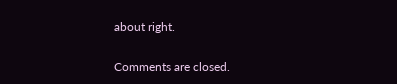about right.

Comments are closed.